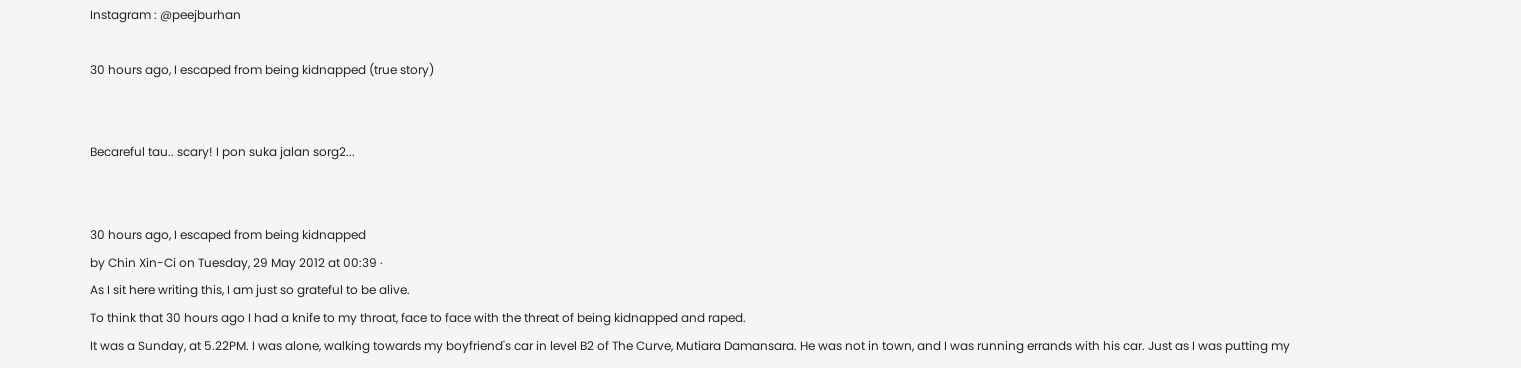Instagram : @peejburhan

30 hours ago, I escaped from being kidnapped (true story)


Becareful tau.. scary! I pon suka jalan sorg2...


30 hours ago, I escaped from being kidnapped
by Chin Xin-Ci on Tuesday, 29 May 2012 at 00:39 ·
As I sit here writing this, I am just so grateful to be alive.
To think that 30 hours ago I had a knife to my throat, face to face with the threat of being kidnapped and raped.
It was a Sunday, at 5.22PM. I was alone, walking towards my boyfriend's car in level B2 of The Curve, Mutiara Damansara. He was not in town, and I was running errands with his car. Just as I was putting my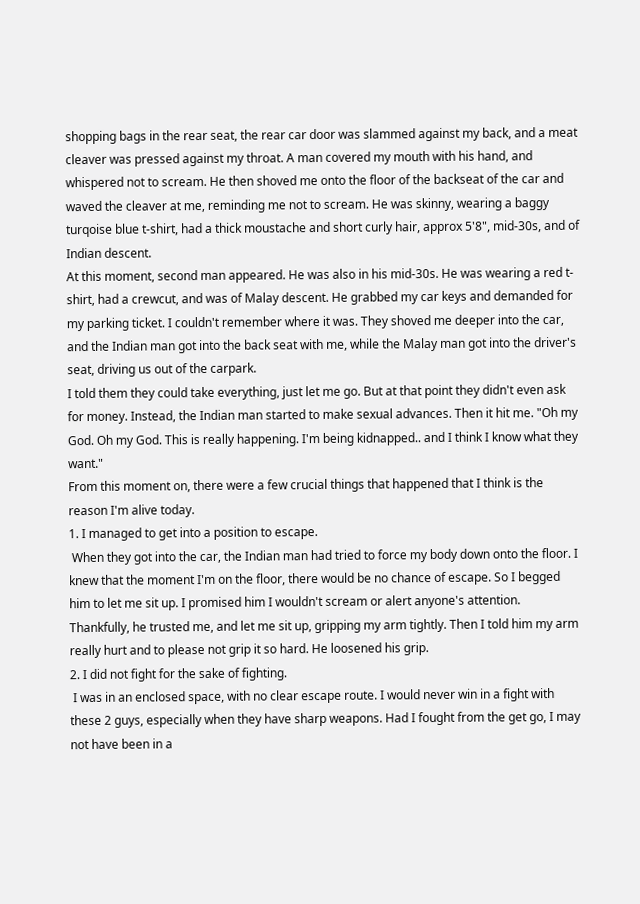shopping bags in the rear seat, the rear car door was slammed against my back, and a meat cleaver was pressed against my throat. A man covered my mouth with his hand, and whispered not to scream. He then shoved me onto the floor of the backseat of the car and waved the cleaver at me, reminding me not to scream. He was skinny, wearing a baggy turqoise blue t-shirt, had a thick moustache and short curly hair, approx 5'8", mid-30s, and of Indian descent.
At this moment, second man appeared. He was also in his mid-30s. He was wearing a red t-shirt, had a crewcut, and was of Malay descent. He grabbed my car keys and demanded for my parking ticket. I couldn't remember where it was. They shoved me deeper into the car, and the Indian man got into the back seat with me, while the Malay man got into the driver's seat, driving us out of the carpark.
I told them they could take everything, just let me go. But at that point they didn't even ask for money. Instead, the Indian man started to make sexual advances. Then it hit me. "Oh my God. Oh my God. This is really happening. I'm being kidnapped.. and I think I know what they want."
From this moment on, there were a few crucial things that happened that I think is the reason I'm alive today.
1. I managed to get into a position to escape.
 When they got into the car, the Indian man had tried to force my body down onto the floor. I knew that the moment I'm on the floor, there would be no chance of escape. So I begged him to let me sit up. I promised him I wouldn't scream or alert anyone's attention. Thankfully, he trusted me, and let me sit up, gripping my arm tightly. Then I told him my arm really hurt and to please not grip it so hard. He loosened his grip.
2. I did not fight for the sake of fighting.
 I was in an enclosed space, with no clear escape route. I would never win in a fight with these 2 guys, especially when they have sharp weapons. Had I fought from the get go, I may not have been in a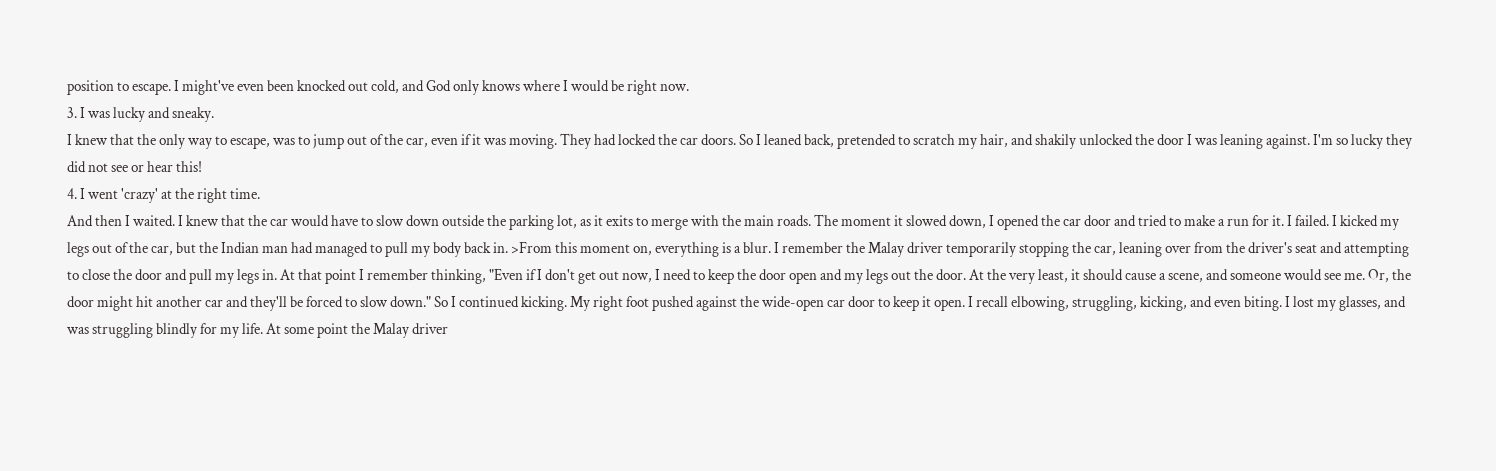position to escape. I might've even been knocked out cold, and God only knows where I would be right now.
3. I was lucky and sneaky.
I knew that the only way to escape, was to jump out of the car, even if it was moving. They had locked the car doors. So I leaned back, pretended to scratch my hair, and shakily unlocked the door I was leaning against. I'm so lucky they did not see or hear this!
4. I went 'crazy' at the right time.
And then I waited. I knew that the car would have to slow down outside the parking lot, as it exits to merge with the main roads. The moment it slowed down, I opened the car door and tried to make a run for it. I failed. I kicked my legs out of the car, but the Indian man had managed to pull my body back in. >From this moment on, everything is a blur. I remember the Malay driver temporarily stopping the car, leaning over from the driver's seat and attempting to close the door and pull my legs in. At that point I remember thinking, "Even if I don't get out now, I need to keep the door open and my legs out the door. At the very least, it should cause a scene, and someone would see me. Or, the door might hit another car and they'll be forced to slow down." So I continued kicking. My right foot pushed against the wide-open car door to keep it open. I recall elbowing, struggling, kicking, and even biting. I lost my glasses, and was struggling blindly for my life. At some point the Malay driver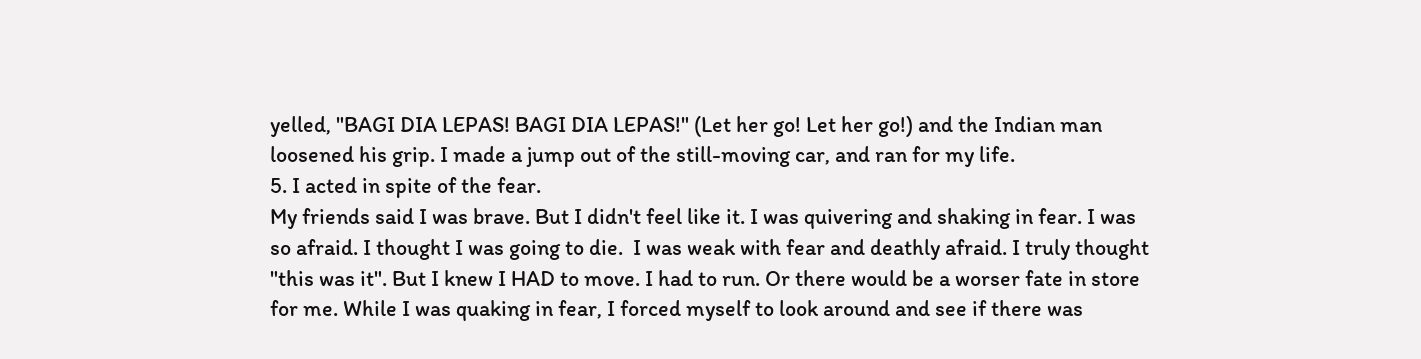yelled, "BAGI DIA LEPAS! BAGI DIA LEPAS!" (Let her go! Let her go!) and the Indian man loosened his grip. I made a jump out of the still-moving car, and ran for my life.
5. I acted in spite of the fear.
My friends said I was brave. But I didn't feel like it. I was quivering and shaking in fear. I was so afraid. I thought I was going to die.  I was weak with fear and deathly afraid. I truly thought "this was it". But I knew I HAD to move. I had to run. Or there would be a worser fate in store for me. While I was quaking in fear, I forced myself to look around and see if there was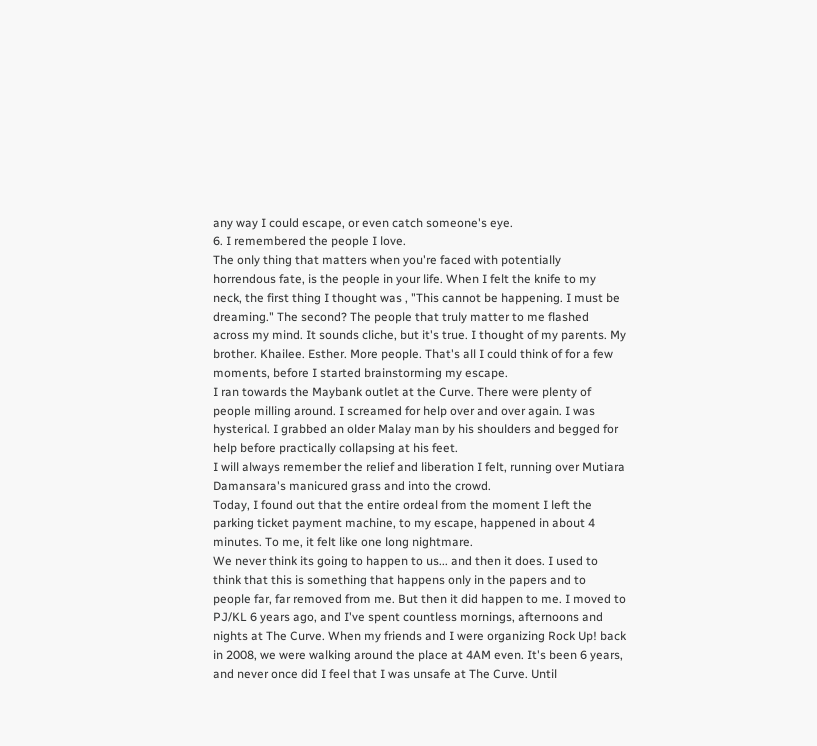any way I could escape, or even catch someone's eye.
6. I remembered the people I love.
The only thing that matters when you're faced with potentially horrendous fate, is the people in your life. When I felt the knife to my neck, the first thing I thought was , "This cannot be happening. I must be dreaming." The second? The people that truly matter to me flashed across my mind. It sounds cliche, but it's true. I thought of my parents. My brother. Khailee. Esther. More people. That's all I could think of for a few moments, before I started brainstorming my escape.
I ran towards the Maybank outlet at the Curve. There were plenty of people milling around. I screamed for help over and over again. I was hysterical. I grabbed an older Malay man by his shoulders and begged for help before practically collapsing at his feet.
I will always remember the relief and liberation I felt, running over Mutiara Damansara's manicured grass and into the crowd.
Today, I found out that the entire ordeal from the moment I left the parking ticket payment machine, to my escape, happened in about 4 minutes. To me, it felt like one long nightmare.
We never think its going to happen to us... and then it does. I used to think that this is something that happens only in the papers and to people far, far removed from me. But then it did happen to me. I moved to PJ/KL 6 years ago, and I've spent countless mornings, afternoons and nights at The Curve. When my friends and I were organizing Rock Up! back in 2008, we were walking around the place at 4AM even. It's been 6 years, and never once did I feel that I was unsafe at The Curve. Until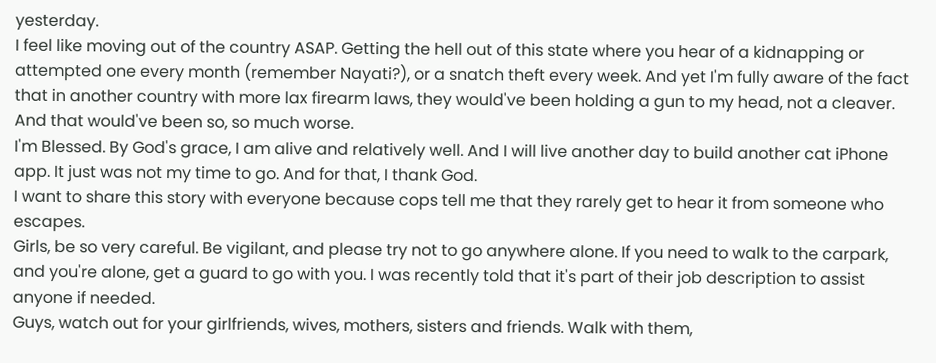yesterday.
I feel like moving out of the country ASAP. Getting the hell out of this state where you hear of a kidnapping or attempted one every month (remember Nayati?), or a snatch theft every week. And yet I'm fully aware of the fact that in another country with more lax firearm laws, they would've been holding a gun to my head, not a cleaver. And that would've been so, so much worse.
I'm Blessed. By God's grace, I am alive and relatively well. And I will live another day to build another cat iPhone app. It just was not my time to go. And for that, I thank God.
I want to share this story with everyone because cops tell me that they rarely get to hear it from someone who escapes.
Girls, be so very careful. Be vigilant, and please try not to go anywhere alone. If you need to walk to the carpark, and you're alone, get a guard to go with you. I was recently told that it's part of their job description to assist anyone if needed.
Guys, watch out for your girlfriends, wives, mothers, sisters and friends. Walk with them,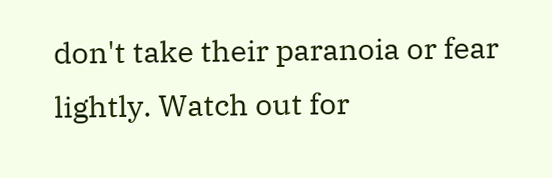don't take their paranoia or fear lightly. Watch out for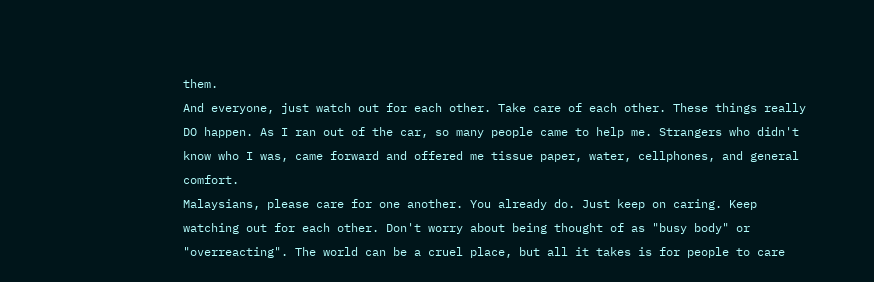them.
And everyone, just watch out for each other. Take care of each other. These things really DO happen. As I ran out of the car, so many people came to help me. Strangers who didn't know who I was, came forward and offered me tissue paper, water, cellphones, and general comfort.
Malaysians, please care for one another. You already do. Just keep on caring. Keep watching out for each other. Don't worry about being thought of as "busy body" or "overreacting". The world can be a cruel place, but all it takes is for people to care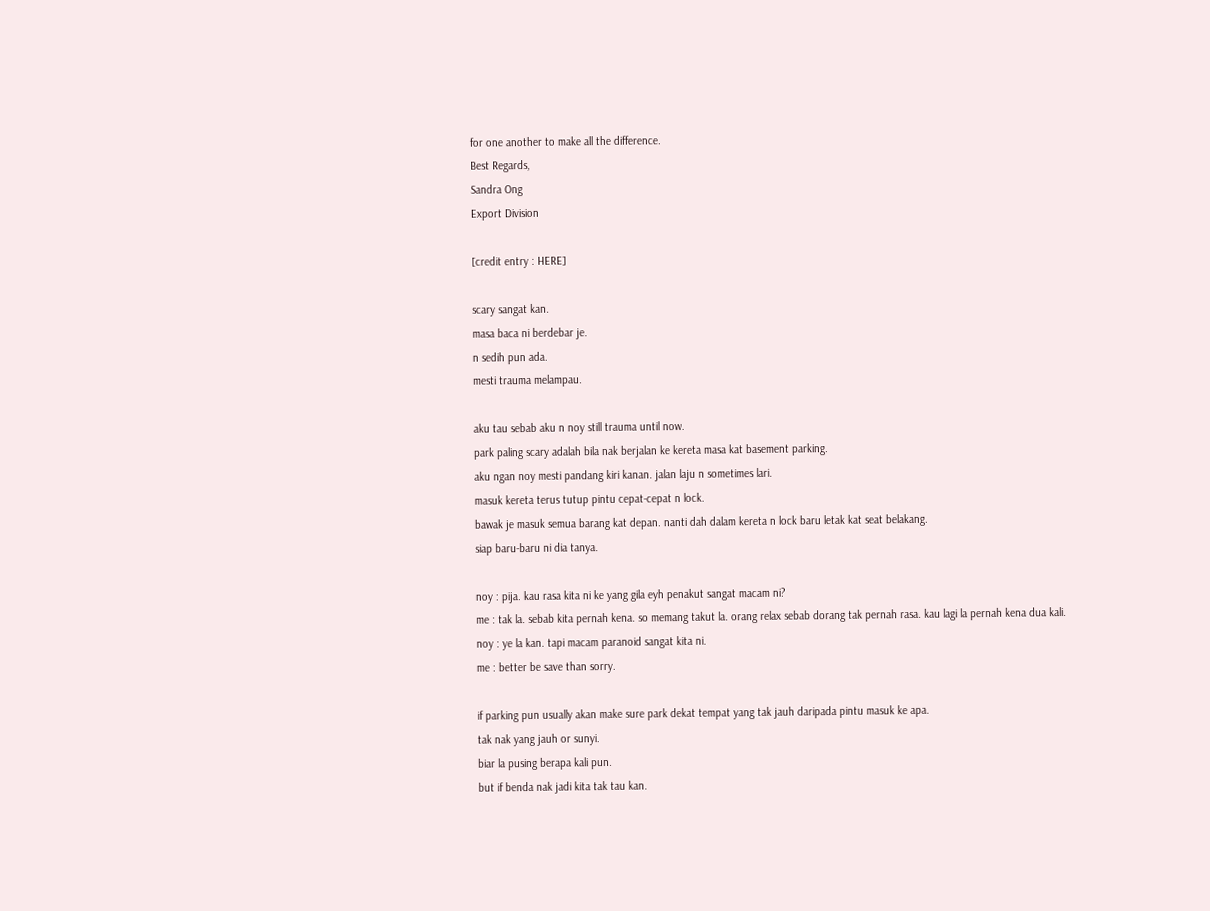for one another to make all the difference.
Best Regards,
Sandra Ong
Export Division

[credit entry : HERE]

scary sangat kan.
masa baca ni berdebar je.
n sedih pun ada.
mesti trauma melampau.

aku tau sebab aku n noy still trauma until now.
park paling scary adalah bila nak berjalan ke kereta masa kat basement parking.
aku ngan noy mesti pandang kiri kanan. jalan laju n sometimes lari.
masuk kereta terus tutup pintu cepat-cepat n lock.
bawak je masuk semua barang kat depan. nanti dah dalam kereta n lock baru letak kat seat belakang.
siap baru-baru ni dia tanya.

noy : pija. kau rasa kita ni ke yang gila eyh penakut sangat macam ni?
me : tak la. sebab kita pernah kena. so memang takut la. orang relax sebab dorang tak pernah rasa. kau lagi la pernah kena dua kali.
noy : ye la kan. tapi macam paranoid sangat kita ni.
me : better be save than sorry.

if parking pun usually akan make sure park dekat tempat yang tak jauh daripada pintu masuk ke apa.
tak nak yang jauh or sunyi.
biar la pusing berapa kali pun.
but if benda nak jadi kita tak tau kan.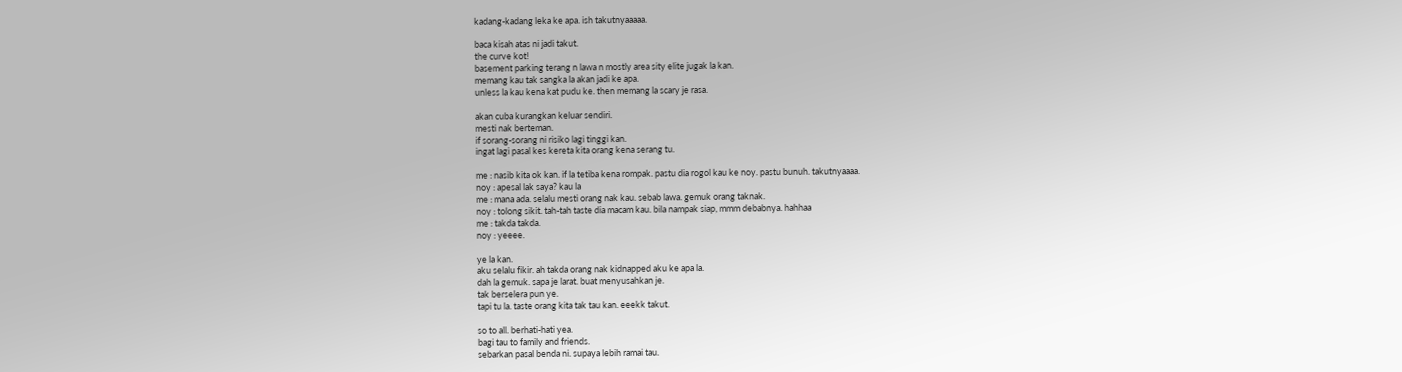kadang-kadang leka ke apa. ish takutnyaaaaa.

baca kisah atas ni jadi takut.
the curve kot!
basement parking terang n lawa n mostly area sity elite jugak la kan.
memang kau tak sangka la akan jadi ke apa.
unless la kau kena kat pudu ke. then memang la scary je rasa.

akan cuba kurangkan keluar sendiri.
mesti nak berteman.
if sorang-sorang ni risiko lagi tinggi kan.
ingat lagi pasal kes kereta kita orang kena serang tu.

me : nasib kita ok kan. if la tetiba kena rompak. pastu dia rogol kau ke noy. pastu bunuh. takutnyaaaa.
noy : apesal lak saya? kau la
me : mana ada. selalu mesti orang nak kau. sebab lawa. gemuk orang taknak.
noy : tolong sikit. tah-tah taste dia macam kau. bila nampak siap, mmm debabnya. hahhaa
me : takda takda.
noy : yeeee.

ye la kan.
aku selalu fikir. ah takda orang nak kidnapped aku ke apa la.
dah la gemuk. sapa je larat. buat menyusahkan je.
tak berselera pun ye.
tapi tu la. taste orang kita tak tau kan. eeekk takut.

so to all. berhati-hati yea.
bagi tau to family and friends.
sebarkan pasal benda ni. supaya lebih ramai tau.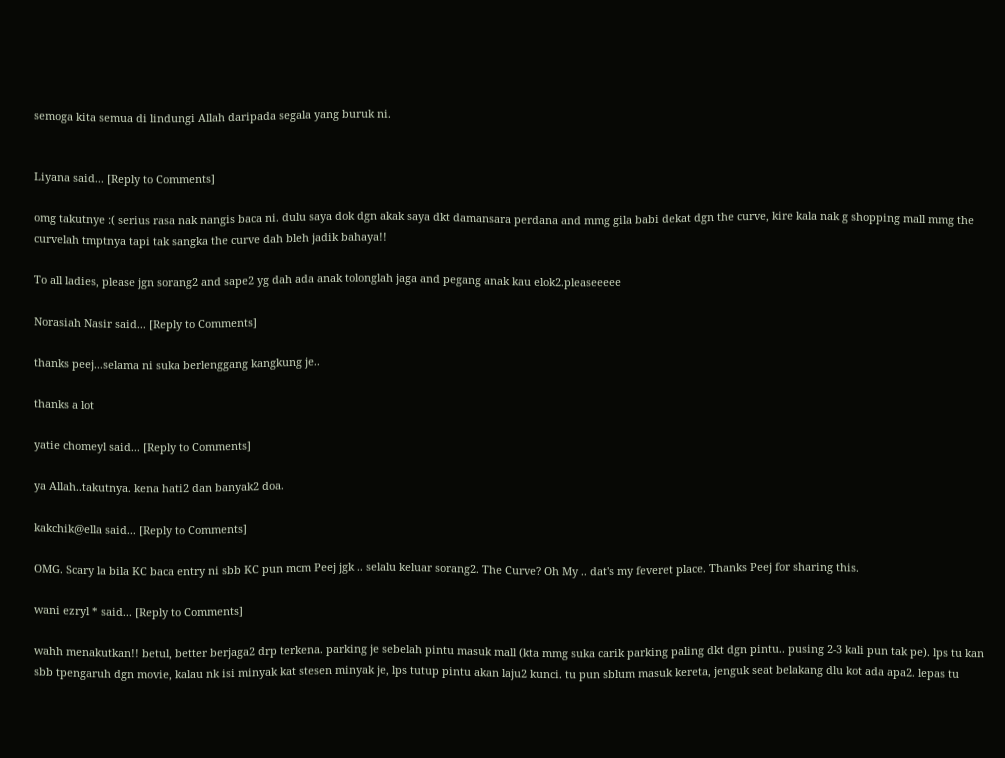semoga kita semua di lindungi Allah daripada segala yang buruk ni.


Liyana said... [Reply to Comments]

omg takutnye :( serius rasa nak nangis baca ni. dulu saya dok dgn akak saya dkt damansara perdana and mmg gila babi dekat dgn the curve, kire kala nak g shopping mall mmg the curvelah tmptnya tapi tak sangka the curve dah bleh jadik bahaya!!

To all ladies, please jgn sorang2 and sape2 yg dah ada anak tolonglah jaga and pegang anak kau elok2.pleaseeeee

Norasiah Nasir said... [Reply to Comments]

thanks peej...selama ni suka berlenggang kangkung je..

thanks a lot

yatie chomeyl said... [Reply to Comments]

ya Allah..takutnya. kena hati2 dan banyak2 doa.

kakchik@ella said... [Reply to Comments]

OMG. Scary la bila KC baca entry ni sbb KC pun mcm Peej jgk .. selalu keluar sorang2. The Curve? Oh My .. dat's my feveret place. Thanks Peej for sharing this.

wani ezryl * said... [Reply to Comments]

wahh menakutkan!! betul, better berjaga2 drp terkena. parking je sebelah pintu masuk mall (kta mmg suka carik parking paling dkt dgn pintu.. pusing 2-3 kali pun tak pe). lps tu kan sbb tpengaruh dgn movie, kalau nk isi minyak kat stesen minyak je, lps tutup pintu akan laju2 kunci. tu pun sblum masuk kereta, jenguk seat belakang dlu kot ada apa2. lepas tu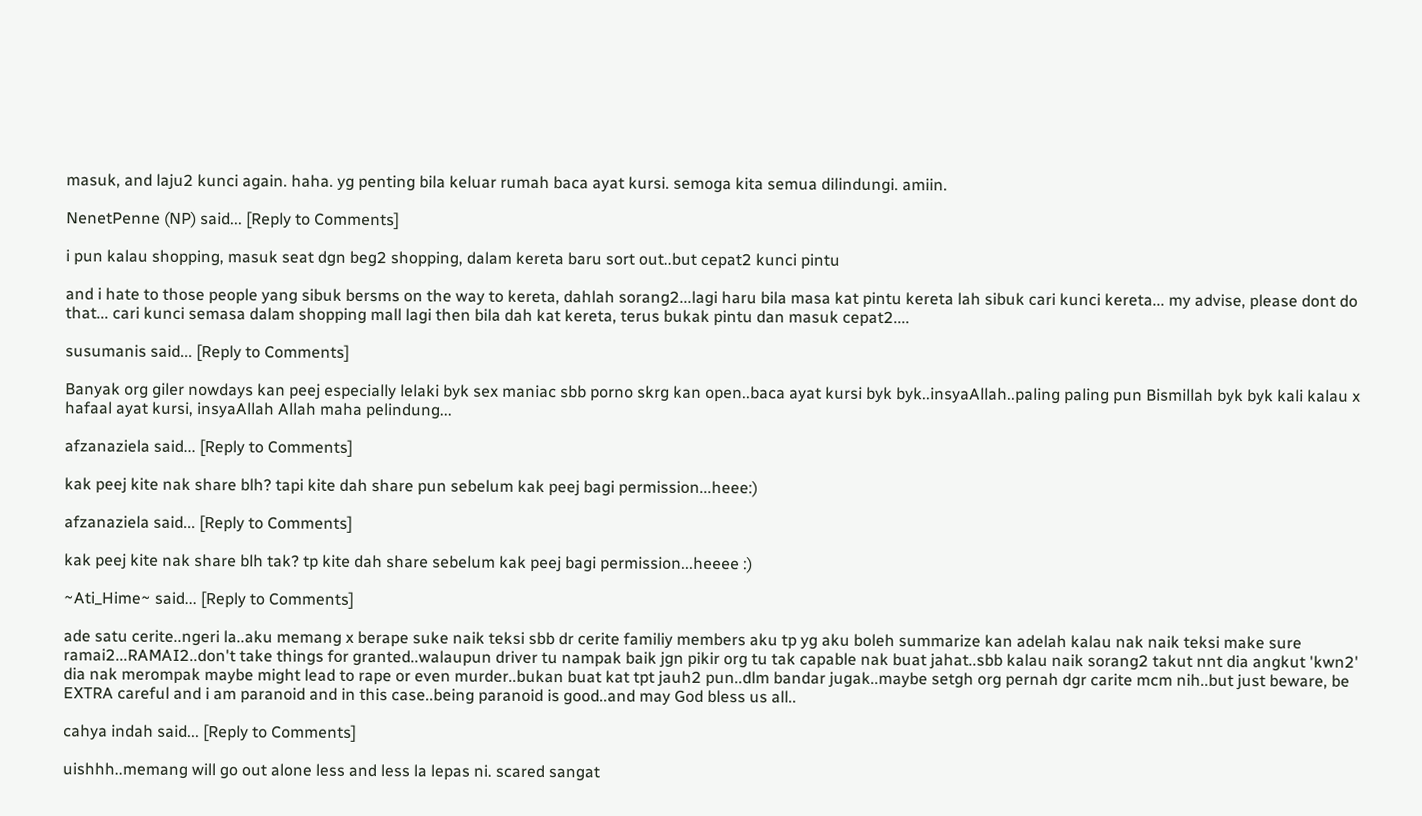masuk, and laju2 kunci again. haha. yg penting bila keluar rumah baca ayat kursi. semoga kita semua dilindungi. amiin.

NenetPenne (NP) said... [Reply to Comments]

i pun kalau shopping, masuk seat dgn beg2 shopping, dalam kereta baru sort out..but cepat2 kunci pintu

and i hate to those people yang sibuk bersms on the way to kereta, dahlah sorang2...lagi haru bila masa kat pintu kereta lah sibuk cari kunci kereta... my advise, please dont do that... cari kunci semasa dalam shopping mall lagi then bila dah kat kereta, terus bukak pintu dan masuk cepat2....

susumanis said... [Reply to Comments]

Banyak org giler nowdays kan peej especially lelaki byk sex maniac sbb porno skrg kan open..baca ayat kursi byk byk..insyaAllah..paling paling pun Bismillah byk byk kali kalau x hafaal ayat kursi, insyaAllah Allah maha pelindung...

afzanaziela said... [Reply to Comments]

kak peej kite nak share blh? tapi kite dah share pun sebelum kak peej bagi permission...heee:)

afzanaziela said... [Reply to Comments]

kak peej kite nak share blh tak? tp kite dah share sebelum kak peej bagi permission...heeee :)

~Ati_Hime~ said... [Reply to Comments]

ade satu cerite..ngeri la..aku memang x berape suke naik teksi sbb dr cerite familiy members aku tp yg aku boleh summarize kan adelah kalau nak naik teksi make sure ramai2...RAMAI2..don't take things for granted..walaupun driver tu nampak baik jgn pikir org tu tak capable nak buat jahat..sbb kalau naik sorang2 takut nnt dia angkut 'kwn2' dia nak merompak maybe might lead to rape or even murder..bukan buat kat tpt jauh2 pun..dlm bandar jugak..maybe setgh org pernah dgr carite mcm nih..but just beware, be EXTRA careful and i am paranoid and in this case..being paranoid is good..and may God bless us all..

cahya indah said... [Reply to Comments]

uishhh..memang will go out alone less and less la lepas ni. scared sangat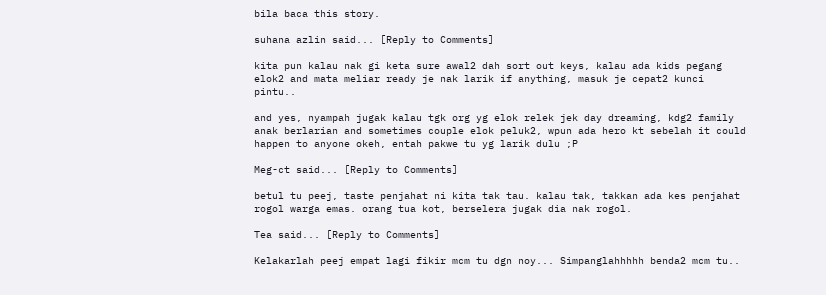bila baca this story.

suhana azlin said... [Reply to Comments]

kita pun kalau nak gi keta sure awal2 dah sort out keys, kalau ada kids pegang elok2 and mata meliar ready je nak larik if anything, masuk je cepat2 kunci pintu..

and yes, nyampah jugak kalau tgk org yg elok relek jek day dreaming, kdg2 family anak berlarian and sometimes couple elok peluk2, wpun ada hero kt sebelah it could happen to anyone okeh, entah pakwe tu yg larik dulu ;P

Meg-ct said... [Reply to Comments]

betul tu peej, taste penjahat ni kita tak tau. kalau tak, takkan ada kes penjahat rogol warga emas. orang tua kot, berselera jugak dia nak rogol.

Tea said... [Reply to Comments]

Kelakarlah peej empat lagi fikir mcm tu dgn noy... Simpanglahhhhh benda2 mcm tu..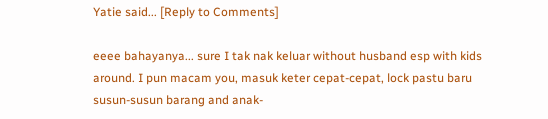Yatie said... [Reply to Comments]

eeee bahayanya... sure I tak nak keluar without husband esp with kids around. I pun macam you, masuk keter cepat-cepat, lock pastu baru susun-susun barang and anak-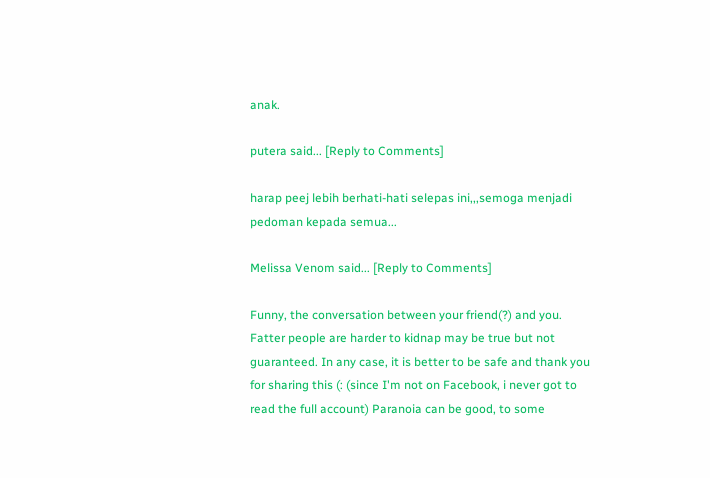anak.

putera said... [Reply to Comments]

harap peej lebih berhati-hati selepas ini,,,semoga menjadi pedoman kepada semua...

Melissa Venom said... [Reply to Comments]

Funny, the conversation between your friend(?) and you. Fatter people are harder to kidnap may be true but not guaranteed. In any case, it is better to be safe and thank you for sharing this (: (since I'm not on Facebook, i never got to read the full account) Paranoia can be good, to some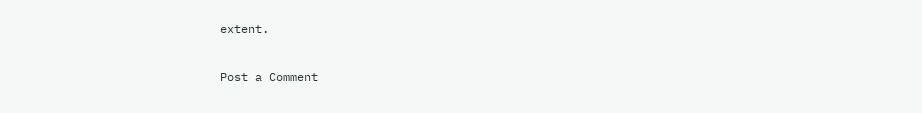extent.

Post a Comment